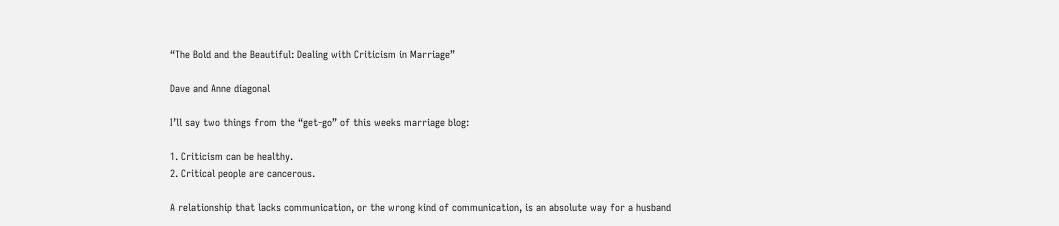“The Bold and the Beautiful: Dealing with Criticism in Marriage”

Dave and Anne diagonal

I’ll say two things from the “get-go” of this weeks marriage blog:

1. Criticism can be healthy.
2. Critical people are cancerous.

A relationship that lacks communication, or the wrong kind of communication, is an absolute way for a husband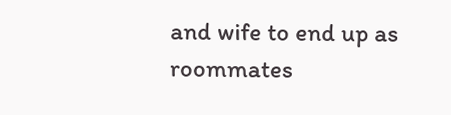and wife to end up as roommates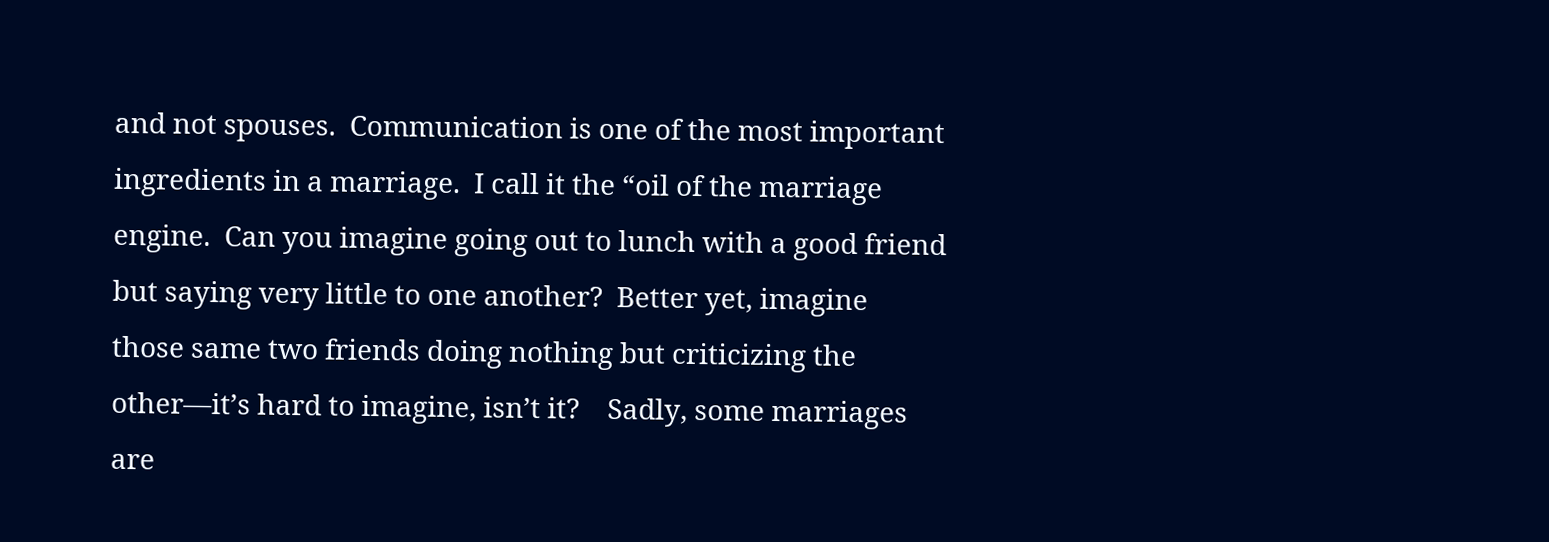and not spouses.  Communication is one of the most important ingredients in a marriage.  I call it the “oil of the marriage engine.  Can you imagine going out to lunch with a good friend but saying very little to one another?  Better yet, imagine those same two friends doing nothing but criticizing the other—it’s hard to imagine, isn’t it?    Sadly, some marriages are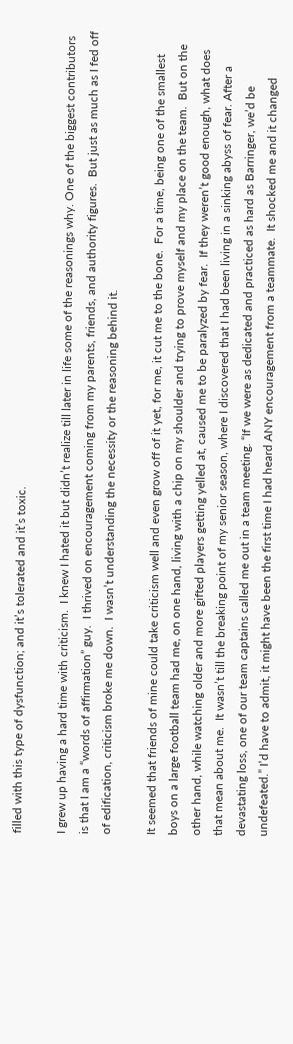filled with this type of dysfunction; and it’s tolerated and it’s toxic.

I grew up having a hard time with criticism.  I knew I hated it but didn’t realize till later in life some of the reasonings why. One of the biggest contributors is that I am a “words of affirmation” guy.  I thrived on encouragement coming from my parents, friends, and authority figures.  But just as much as I fed off of edification, criticism broke me down.  I wasn’t understanding the necessity or the reasoning behind it.

It seemed that friends of mine could take criticism well and even grow off of it yet, for me, it cut me to the bone.  For a time, being one of the smallest boys on a large football team had me, on one hand, living with a chip on my shoulder and trying to prove myself and my place on the team.  But on the other hand, while watching older and more gifted players getting yelled at, caused me to be paralyzed by fear.  If they weren’t good enough, what does that mean about me.  It wasn’t till the breaking point of my senior season, where I discovered that I had been living in a sinking abyss of fear. After a devastating loss, one of our team captains called me out in a team meeting. “If we were as dedicated and practiced as hard as Barringer, we’d be undefeated.” I’d have to admit, it might have been the first time I had heard ANY encouragement from a teammate.  It shocked me and it changed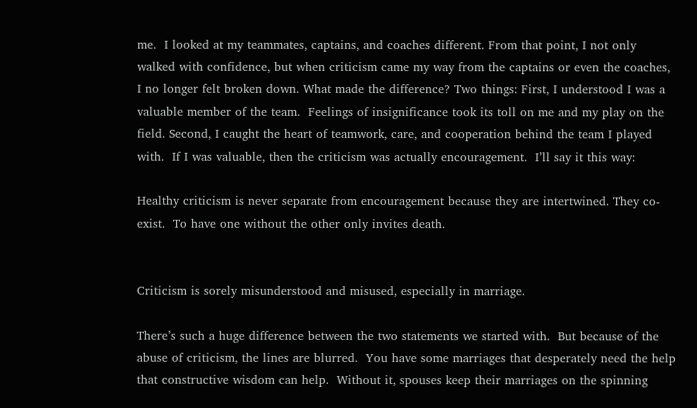me.  I looked at my teammates, captains, and coaches different. From that point, I not only walked with confidence, but when criticism came my way from the captains or even the coaches, I no longer felt broken down. What made the difference? Two things: First, I understood I was a valuable member of the team.  Feelings of insignificance took its toll on me and my play on the field. Second, I caught the heart of teamwork, care, and cooperation behind the team I played with.  If I was valuable, then the criticism was actually encouragement.  I’ll say it this way:

Healthy criticism is never separate from encouragement because they are intertwined. They co-exist.  To have one without the other only invites death.


Criticism is sorely misunderstood and misused, especially in marriage.

There’s such a huge difference between the two statements we started with.  But because of the abuse of criticism, the lines are blurred.  You have some marriages that desperately need the help that constructive wisdom can help.  Without it, spouses keep their marriages on the spinning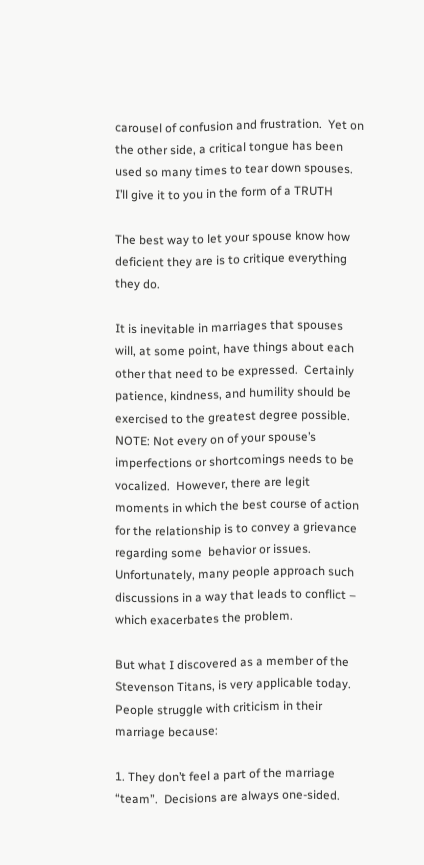carousel of confusion and frustration.  Yet on the other side, a critical tongue has been used so many times to tear down spouses.  I’ll give it to you in the form of a TRUTH

The best way to let your spouse know how deficient they are is to critique everything they do.

It is inevitable in marriages that spouses will, at some point, have things about each other that need to be expressed.  Certainly patience, kindness, and humility should be exercised to the greatest degree possible.  NOTE: Not every on of your spouse’s imperfections or shortcomings needs to be vocalized.  However, there are legit moments in which the best course of action for the relationship is to convey a grievance regarding some  behavior or issues.  Unfortunately, many people approach such discussions in a way that leads to conflict – which exacerbates the problem.

But what I discovered as a member of the Stevenson Titans, is very applicable today.  People struggle with criticism in their marriage because:

1. They don’t feel a part of the marriage “team”.  Decisions are always one-sided.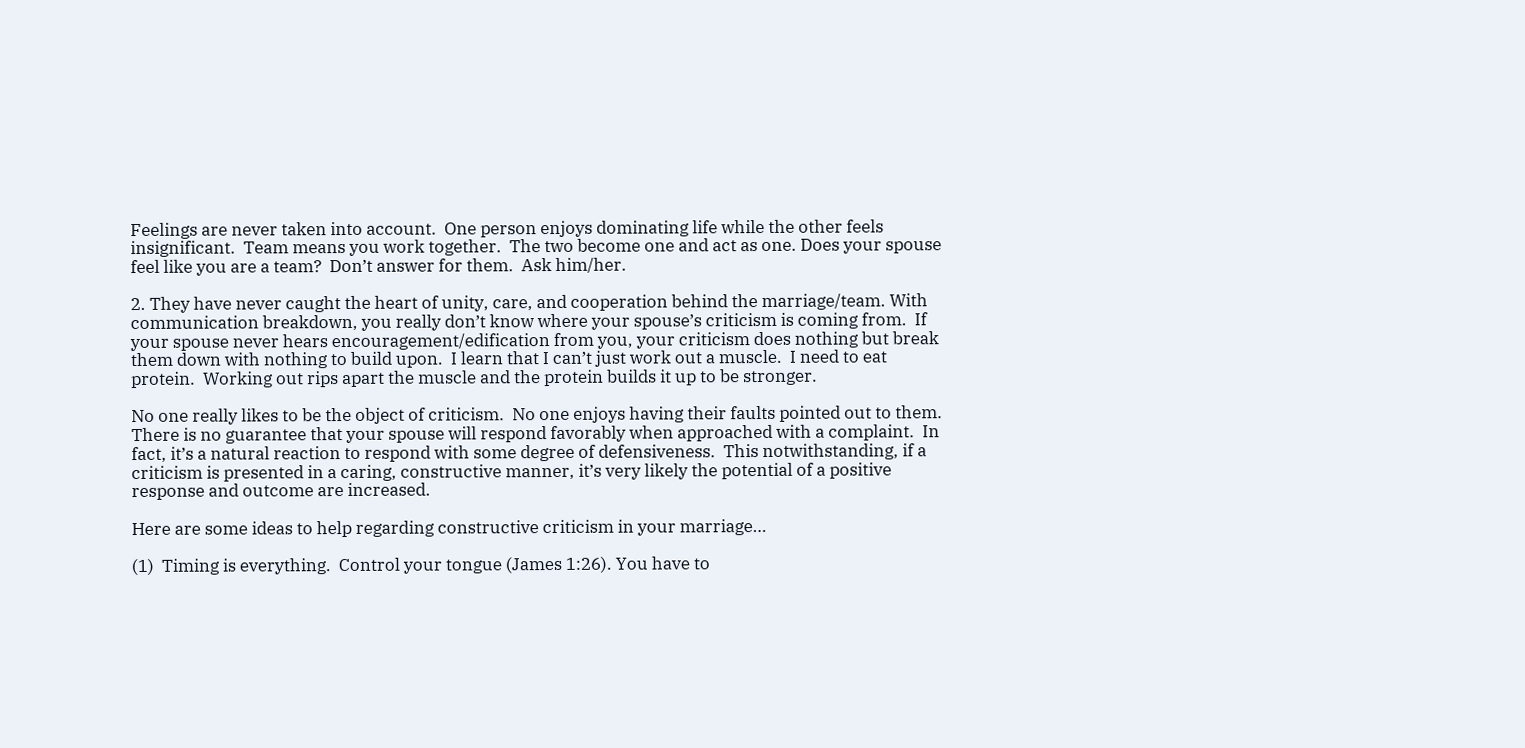Feelings are never taken into account.  One person enjoys dominating life while the other feels insignificant.  Team means you work together.  The two become one and act as one. Does your spouse feel like you are a team?  Don’t answer for them.  Ask him/her.

2. They have never caught the heart of unity, care, and cooperation behind the marriage/team. With communication breakdown, you really don’t know where your spouse’s criticism is coming from.  If your spouse never hears encouragement/edification from you, your criticism does nothing but break them down with nothing to build upon.  I learn that I can’t just work out a muscle.  I need to eat protein.  Working out rips apart the muscle and the protein builds it up to be stronger.

No one really likes to be the object of criticism.  No one enjoys having their faults pointed out to them.  There is no guarantee that your spouse will respond favorably when approached with a complaint.  In fact, it’s a natural reaction to respond with some degree of defensiveness.  This notwithstanding, if a criticism is presented in a caring, constructive manner, it’s very likely the potential of a positive response and outcome are increased.

Here are some ideas to help regarding constructive criticism in your marriage…

(1)  Timing is everything.  Control your tongue (James 1:26). You have to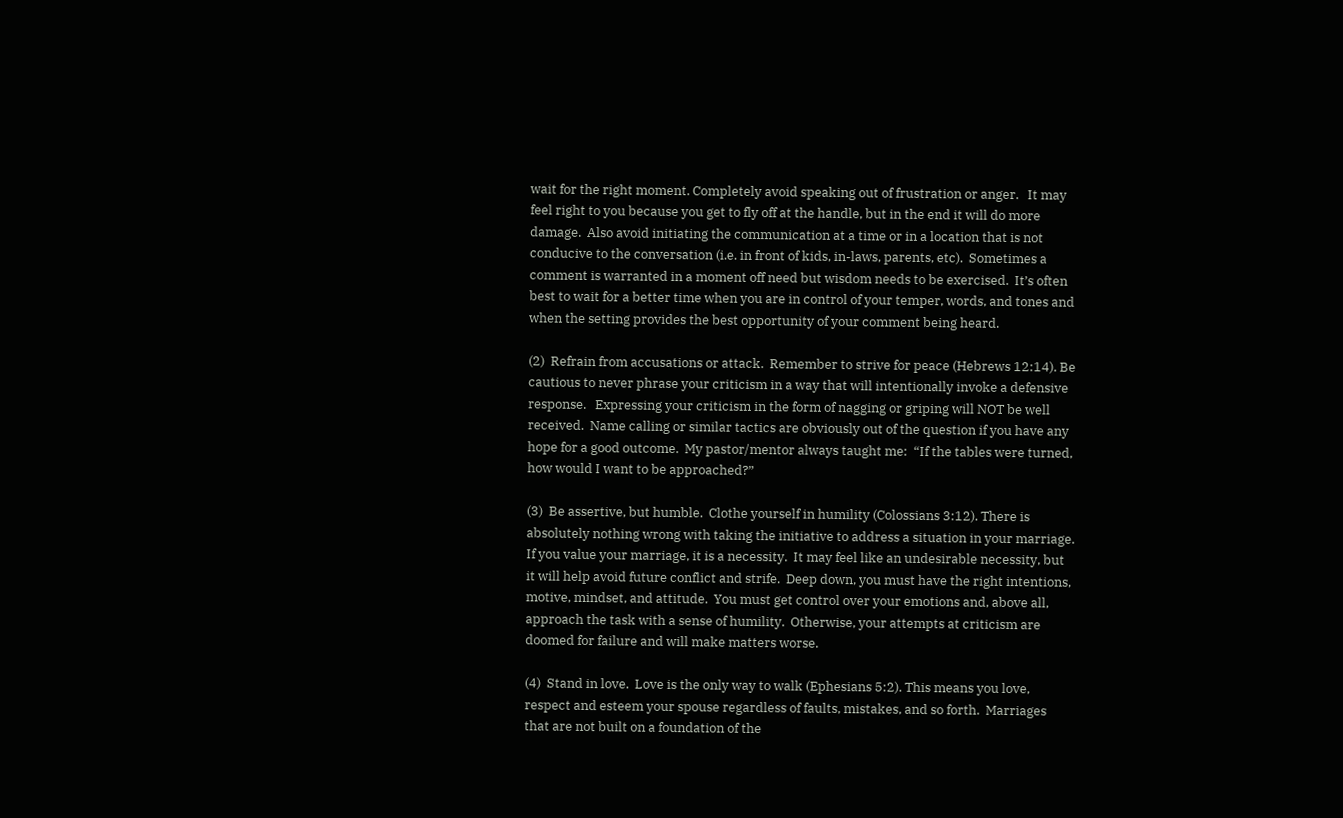wait for the right moment. Completely avoid speaking out of frustration or anger.   It may feel right to you because you get to fly off at the handle, but in the end it will do more damage.  Also avoid initiating the communication at a time or in a location that is not conducive to the conversation (i.e. in front of kids, in-laws, parents, etc).  Sometimes a comment is warranted in a moment off need but wisdom needs to be exercised.  It’s often best to wait for a better time when you are in control of your temper, words, and tones and when the setting provides the best opportunity of your comment being heard.

(2)  Refrain from accusations or attack.  Remember to strive for peace (Hebrews 12:14). Be cautious to never phrase your criticism in a way that will intentionally invoke a defensive response.   Expressing your criticism in the form of nagging or griping will NOT be well received.  Name calling or similar tactics are obviously out of the question if you have any hope for a good outcome.  My pastor/mentor always taught me:  “If the tables were turned, how would I want to be approached?”

(3)  Be assertive, but humble.  Clothe yourself in humility (Colossians 3:12). There is absolutely nothing wrong with taking the initiative to address a situation in your marriage.  If you value your marriage, it is a necessity.  It may feel like an undesirable necessity, but it will help avoid future conflict and strife.  Deep down, you must have the right intentions, motive, mindset, and attitude.  You must get control over your emotions and, above all, approach the task with a sense of humility.  Otherwise, your attempts at criticism are doomed for failure and will make matters worse.

(4)  Stand in love.  Love is the only way to walk (Ephesians 5:2). This means you love, respect and esteem your spouse regardless of faults, mistakes, and so forth.  Marriages that are not built on a foundation of the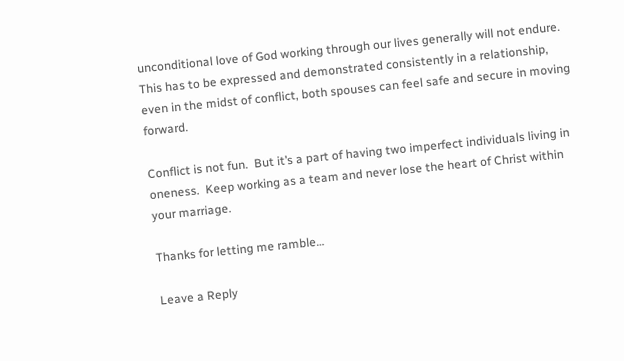unconditional love of God working through our lives generally will not endure.  This has to be expressed and demonstrated consistently in a relationship, even in the midst of conflict, both spouses can feel safe and secure in moving forward.

Conflict is not fun.  But it’s a part of having two imperfect individuals living in oneness.  Keep working as a team and never lose the heart of Christ within your marriage.

Thanks for letting me ramble…

Leave a Reply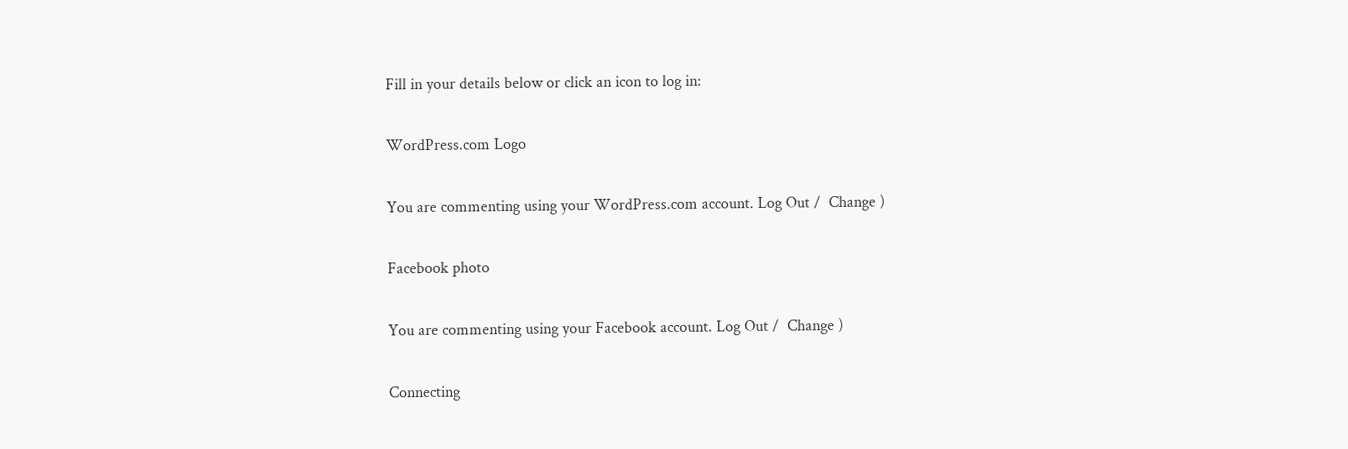Fill in your details below or click an icon to log in:

WordPress.com Logo

You are commenting using your WordPress.com account. Log Out /  Change )

Facebook photo

You are commenting using your Facebook account. Log Out /  Change )

Connecting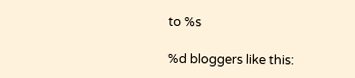to %s

%d bloggers like this: